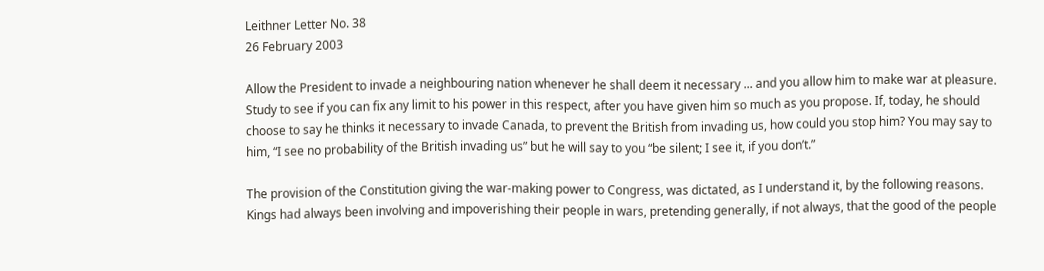Leithner Letter No. 38
26 February 2003

Allow the President to invade a neighbouring nation whenever he shall deem it necessary ... and you allow him to make war at pleasure. Study to see if you can fix any limit to his power in this respect, after you have given him so much as you propose. If, today, he should choose to say he thinks it necessary to invade Canada, to prevent the British from invading us, how could you stop him? You may say to him, “I see no probability of the British invading us” but he will say to you “be silent; I see it, if you don’t.”

The provision of the Constitution giving the war-making power to Congress, was dictated, as I understand it, by the following reasons. Kings had always been involving and impoverishing their people in wars, pretending generally, if not always, that the good of the people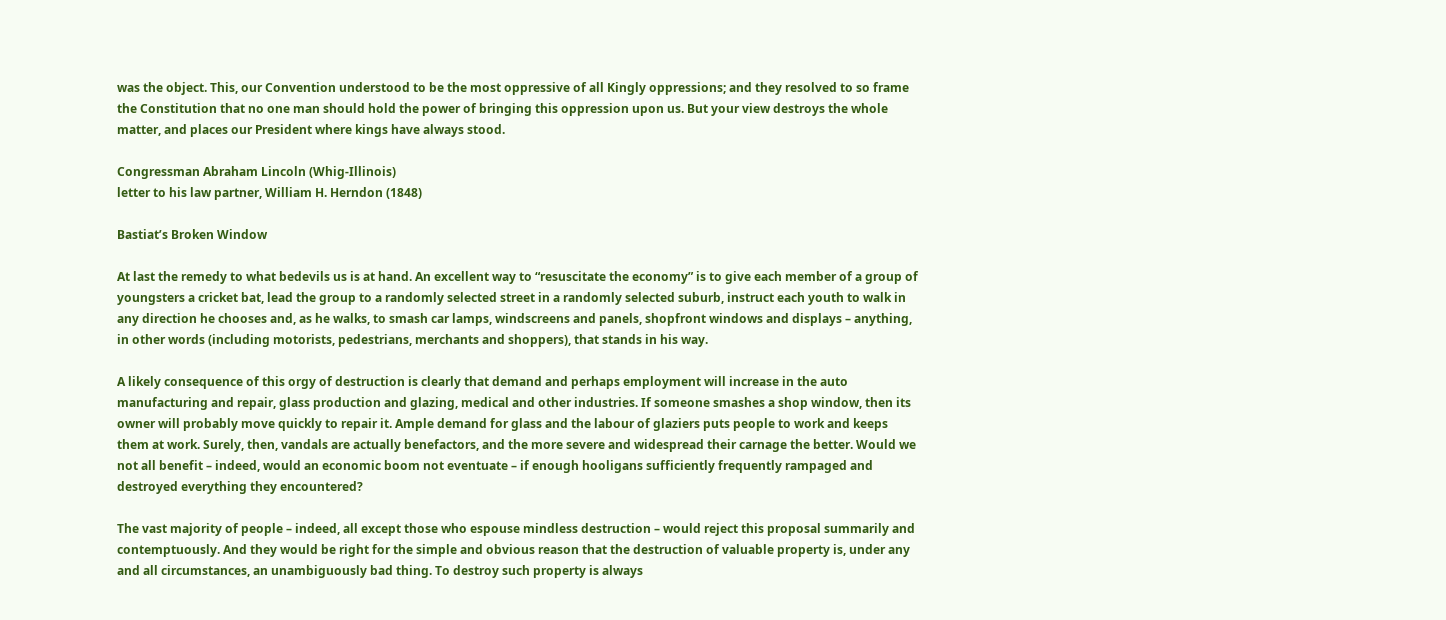was the object. This, our Convention understood to be the most oppressive of all Kingly oppressions; and they resolved to so frame the Constitution that no one man should hold the power of bringing this oppression upon us. But your view destroys the whole matter, and places our President where kings have always stood.

Congressman Abraham Lincoln (Whig-Illinois)
letter to his law partner, William H. Herndon (1848)

Bastiat’s Broken Window

At last the remedy to what bedevils us is at hand. An excellent way to “resuscitate the economy” is to give each member of a group of youngsters a cricket bat, lead the group to a randomly selected street in a randomly selected suburb, instruct each youth to walk in any direction he chooses and, as he walks, to smash car lamps, windscreens and panels, shopfront windows and displays – anything, in other words (including motorists, pedestrians, merchants and shoppers), that stands in his way.

A likely consequence of this orgy of destruction is clearly that demand and perhaps employment will increase in the auto manufacturing and repair, glass production and glazing, medical and other industries. If someone smashes a shop window, then its owner will probably move quickly to repair it. Ample demand for glass and the labour of glaziers puts people to work and keeps them at work. Surely, then, vandals are actually benefactors, and the more severe and widespread their carnage the better. Would we not all benefit – indeed, would an economic boom not eventuate – if enough hooligans sufficiently frequently rampaged and destroyed everything they encountered?

The vast majority of people – indeed, all except those who espouse mindless destruction – would reject this proposal summarily and contemptuously. And they would be right for the simple and obvious reason that the destruction of valuable property is, under any and all circumstances, an unambiguously bad thing. To destroy such property is always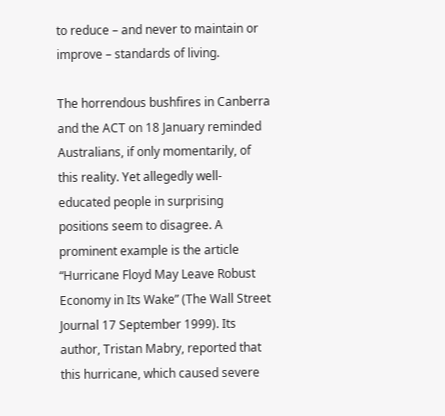to reduce – and never to maintain or improve – standards of living.

The horrendous bushfires in Canberra and the ACT on 18 January reminded Australians, if only momentarily, of this reality. Yet allegedly well-educated people in surprising positions seem to disagree. A prominent example is the article “Hurricane Floyd May Leave Robust Economy in Its Wake” (The Wall Street Journal 17 September 1999). Its author, Tristan Mabry, reported that this hurricane, which caused severe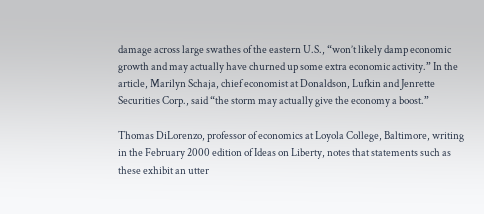damage across large swathes of the eastern U.S., “won’t likely damp economic growth and may actually have churned up some extra economic activity.” In the article, Marilyn Schaja, chief economist at Donaldson, Lufkin and Jenrette Securities Corp., said “the storm may actually give the economy a boost.”

Thomas DiLorenzo, professor of economics at Loyola College, Baltimore, writing in the February 2000 edition of Ideas on Liberty, notes that statements such as these exhibit an utter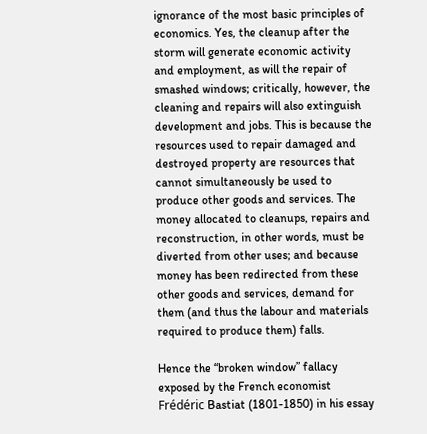ignorance of the most basic principles of economics. Yes, the cleanup after the storm will generate economic activity and employment, as will the repair of smashed windows; critically, however, the cleaning and repairs will also extinguish development and jobs. This is because the resources used to repair damaged and destroyed property are resources that cannot simultaneously be used to produce other goods and services. The money allocated to cleanups, repairs and reconstruction, in other words, must be diverted from other uses; and because money has been redirected from these other goods and services, demand for them (and thus the labour and materials required to produce them) falls.

Hence the “broken window” fallacy exposed by the French economist Frédéric Bastiat (1801-1850) in his essay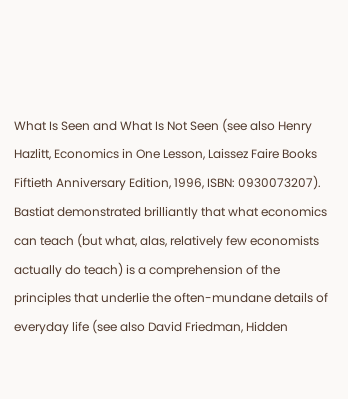What Is Seen and What Is Not Seen (see also Henry Hazlitt, Economics in One Lesson, Laissez Faire Books Fiftieth Anniversary Edition, 1996, ISBN: 0930073207). Bastiat demonstrated brilliantly that what economics can teach (but what, alas, relatively few economists actually do teach) is a comprehension of the principles that underlie the often-mundane details of everyday life (see also David Friedman, Hidden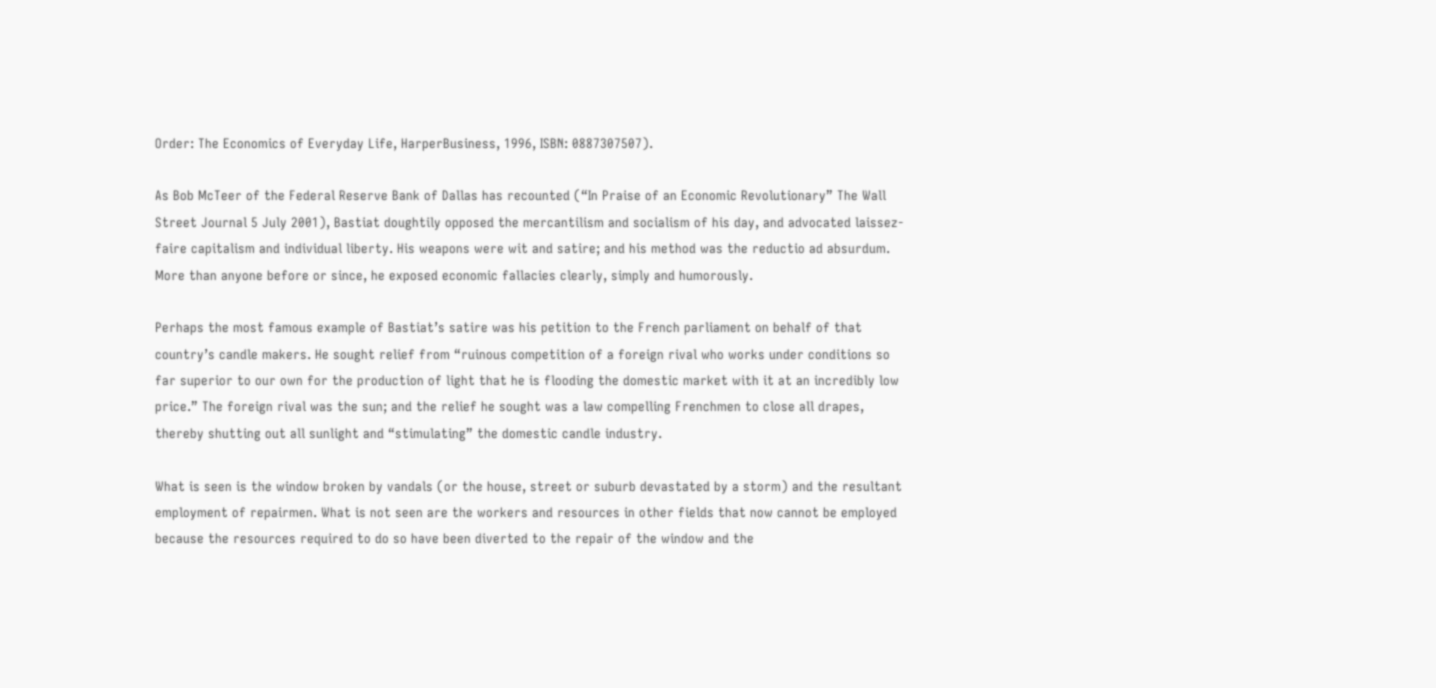Order: The Economics of Everyday Life, HarperBusiness, 1996, ISBN: 0887307507).

As Bob McTeer of the Federal Reserve Bank of Dallas has recounted (“In Praise of an Economic Revolutionary” The Wall Street Journal 5 July 2001), Bastiat doughtily opposed the mercantilism and socialism of his day, and advocated laissez-faire capitalism and individual liberty. His weapons were wit and satire; and his method was the reductio ad absurdum. More than anyone before or since, he exposed economic fallacies clearly, simply and humorously.

Perhaps the most famous example of Bastiat’s satire was his petition to the French parliament on behalf of that country’s candle makers. He sought relief from “ruinous competition of a foreign rival who works under conditions so far superior to our own for the production of light that he is flooding the domestic market with it at an incredibly low price.” The foreign rival was the sun; and the relief he sought was a law compelling Frenchmen to close all drapes, thereby shutting out all sunlight and “stimulating” the domestic candle industry.

What is seen is the window broken by vandals (or the house, street or suburb devastated by a storm) and the resultant employment of repairmen. What is not seen are the workers and resources in other fields that now cannot be employed because the resources required to do so have been diverted to the repair of the window and the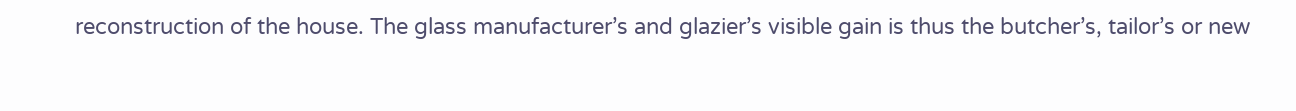reconstruction of the house. The glass manufacturer’s and glazier’s visible gain is thus the butcher’s, tailor’s or new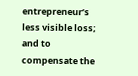entrepreneur’s less visible loss; and to compensate the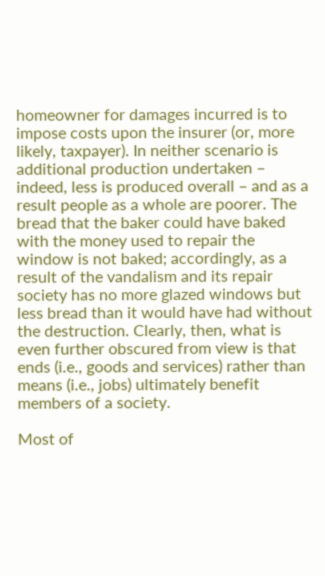homeowner for damages incurred is to impose costs upon the insurer (or, more likely, taxpayer). In neither scenario is additional production undertaken – indeed, less is produced overall – and as a result people as a whole are poorer. The bread that the baker could have baked with the money used to repair the window is not baked; accordingly, as a result of the vandalism and its repair society has no more glazed windows but less bread than it would have had without the destruction. Clearly, then, what is even further obscured from view is that ends (i.e., goods and services) rather than means (i.e., jobs) ultimately benefit members of a society.

Most of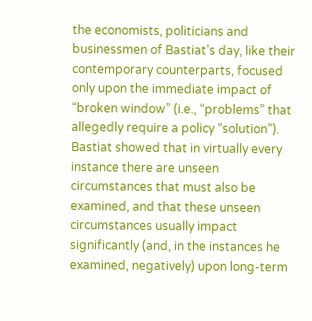the economists, politicians and businessmen of Bastiat’s day, like their contemporary counterparts, focused only upon the immediate impact of “broken window” (i.e., “problems” that allegedly require a policy “solution”). Bastiat showed that in virtually every instance there are unseen circumstances that must also be examined, and that these unseen circumstances usually impact significantly (and, in the instances he examined, negatively) upon long-term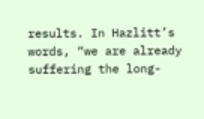results. In Hazlitt’s words, “we are already suffering the long-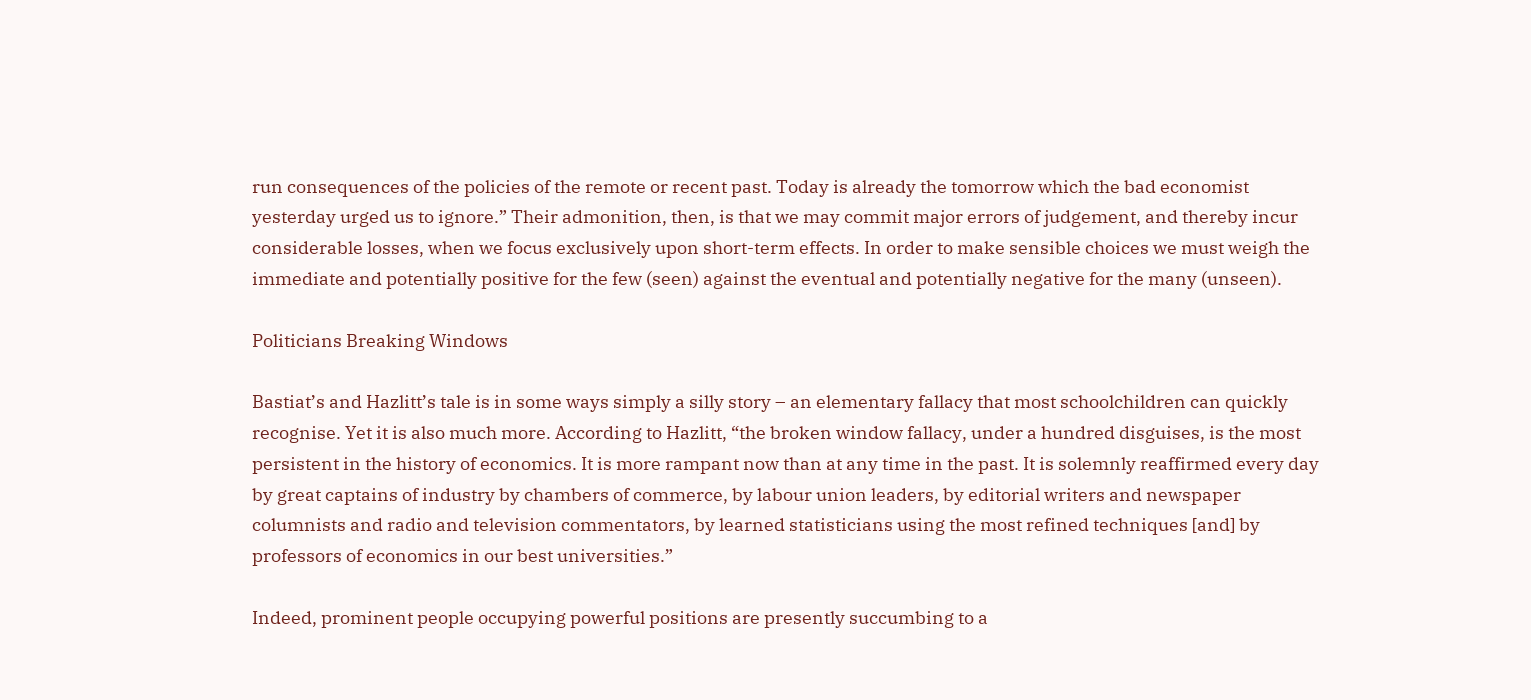run consequences of the policies of the remote or recent past. Today is already the tomorrow which the bad economist yesterday urged us to ignore.” Their admonition, then, is that we may commit major errors of judgement, and thereby incur considerable losses, when we focus exclusively upon short-term effects. In order to make sensible choices we must weigh the immediate and potentially positive for the few (seen) against the eventual and potentially negative for the many (unseen).

Politicians Breaking Windows

Bastiat’s and Hazlitt’s tale is in some ways simply a silly story – an elementary fallacy that most schoolchildren can quickly recognise. Yet it is also much more. According to Hazlitt, “the broken window fallacy, under a hundred disguises, is the most persistent in the history of economics. It is more rampant now than at any time in the past. It is solemnly reaffirmed every day by great captains of industry by chambers of commerce, by labour union leaders, by editorial writers and newspaper columnists and radio and television commentators, by learned statisticians using the most refined techniques [and] by professors of economics in our best universities.”

Indeed, prominent people occupying powerful positions are presently succumbing to a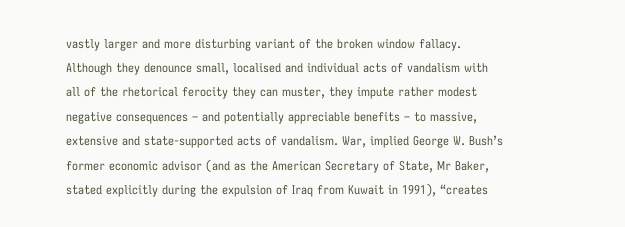vastly larger and more disturbing variant of the broken window fallacy. Although they denounce small, localised and individual acts of vandalism with all of the rhetorical ferocity they can muster, they impute rather modest negative consequences – and potentially appreciable benefits – to massive, extensive and state-supported acts of vandalism. War, implied George W. Bush’s former economic advisor (and as the American Secretary of State, Mr Baker, stated explicitly during the expulsion of Iraq from Kuwait in 1991), “creates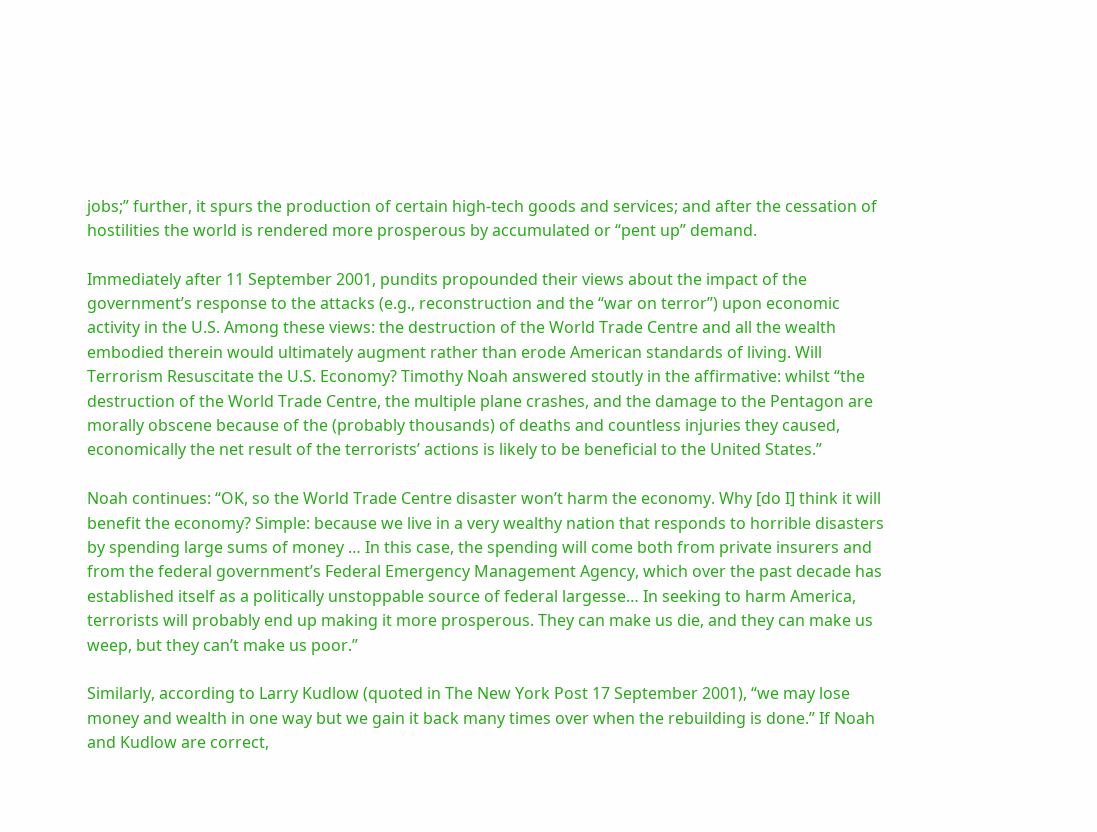jobs;” further, it spurs the production of certain high-tech goods and services; and after the cessation of hostilities the world is rendered more prosperous by accumulated or “pent up” demand.

Immediately after 11 September 2001, pundits propounded their views about the impact of the government’s response to the attacks (e.g., reconstruction and the “war on terror”) upon economic activity in the U.S. Among these views: the destruction of the World Trade Centre and all the wealth embodied therein would ultimately augment rather than erode American standards of living. Will Terrorism Resuscitate the U.S. Economy? Timothy Noah answered stoutly in the affirmative: whilst “the destruction of the World Trade Centre, the multiple plane crashes, and the damage to the Pentagon are morally obscene because of the (probably thousands) of deaths and countless injuries they caused, economically the net result of the terrorists’ actions is likely to be beneficial to the United States.”

Noah continues: “OK, so the World Trade Centre disaster won’t harm the economy. Why [do I] think it will benefit the economy? Simple: because we live in a very wealthy nation that responds to horrible disasters by spending large sums of money … In this case, the spending will come both from private insurers and from the federal government’s Federal Emergency Management Agency, which over the past decade has established itself as a politically unstoppable source of federal largesse… In seeking to harm America, terrorists will probably end up making it more prosperous. They can make us die, and they can make us weep, but they can’t make us poor.”

Similarly, according to Larry Kudlow (quoted in The New York Post 17 September 2001), “we may lose money and wealth in one way but we gain it back many times over when the rebuilding is done.” If Noah and Kudlow are correct,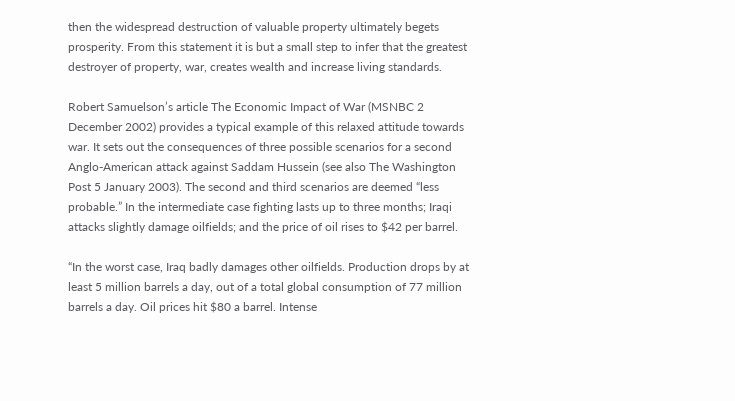then the widespread destruction of valuable property ultimately begets prosperity. From this statement it is but a small step to infer that the greatest destroyer of property, war, creates wealth and increase living standards.

Robert Samuelson’s article The Economic Impact of War (MSNBC 2 December 2002) provides a typical example of this relaxed attitude towards war. It sets out the consequences of three possible scenarios for a second Anglo-American attack against Saddam Hussein (see also The Washington Post 5 January 2003). The second and third scenarios are deemed “less probable.” In the intermediate case fighting lasts up to three months; Iraqi attacks slightly damage oilfields; and the price of oil rises to $42 per barrel.

“In the worst case, Iraq badly damages other oilfields. Production drops by at least 5 million barrels a day, out of a total global consumption of 77 million barrels a day. Oil prices hit $80 a barrel. Intense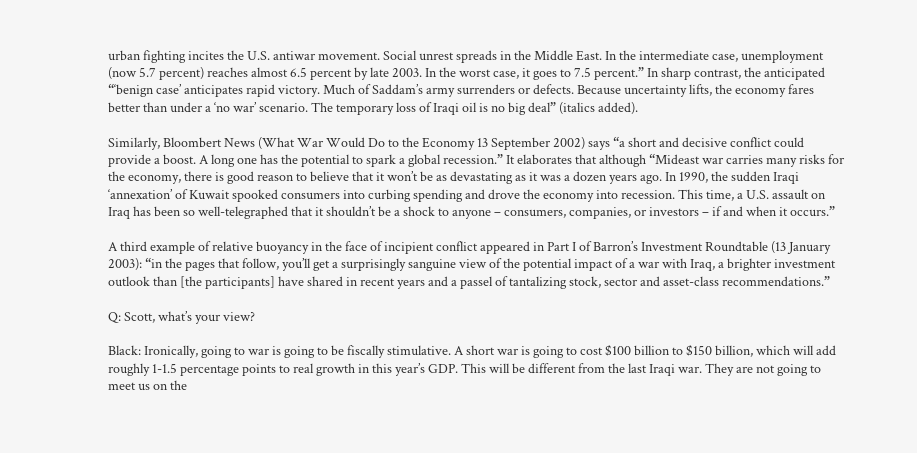urban fighting incites the U.S. antiwar movement. Social unrest spreads in the Middle East. In the intermediate case, unemployment (now 5.7 percent) reaches almost 6.5 percent by late 2003. In the worst case, it goes to 7.5 percent.” In sharp contrast, the anticipated “‘benign case’ anticipates rapid victory. Much of Saddam’s army surrenders or defects. Because uncertainty lifts, the economy fares better than under a ‘no war’ scenario. The temporary loss of Iraqi oil is no big deal” (italics added).

Similarly, Bloombert News (What War Would Do to the Economy 13 September 2002) says “a short and decisive conflict could provide a boost. A long one has the potential to spark a global recession.” It elaborates that although “Mideast war carries many risks for the economy, there is good reason to believe that it won’t be as devastating as it was a dozen years ago. In 1990, the sudden Iraqi ‘annexation’ of Kuwait spooked consumers into curbing spending and drove the economy into recession. This time, a U.S. assault on Iraq has been so well-telegraphed that it shouldn’t be a shock to anyone – consumers, companies, or investors – if and when it occurs.”

A third example of relative buoyancy in the face of incipient conflict appeared in Part I of Barron’s Investment Roundtable (13 January 2003): “in the pages that follow, you’ll get a surprisingly sanguine view of the potential impact of a war with Iraq, a brighter investment outlook than [the participants] have shared in recent years and a passel of tantalizing stock, sector and asset-class recommendations.”

Q: Scott, what’s your view?

Black: Ironically, going to war is going to be fiscally stimulative. A short war is going to cost $100 billion to $150 billion, which will add roughly 1-1.5 percentage points to real growth in this year’s GDP. This will be different from the last Iraqi war. They are not going to meet us on the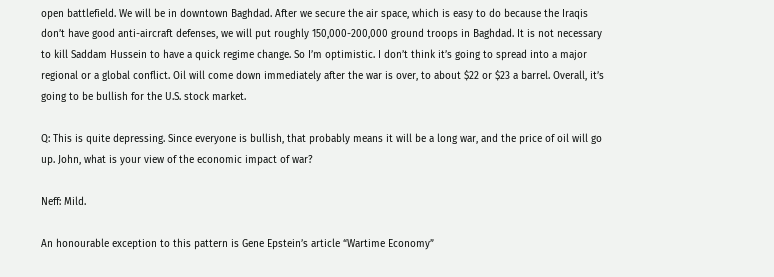open battlefield. We will be in downtown Baghdad. After we secure the air space, which is easy to do because the Iraqis don’t have good anti-aircraft defenses, we will put roughly 150,000-200,000 ground troops in Baghdad. It is not necessary to kill Saddam Hussein to have a quick regime change. So I’m optimistic. I don’t think it’s going to spread into a major regional or a global conflict. Oil will come down immediately after the war is over, to about $22 or $23 a barrel. Overall, it’s going to be bullish for the U.S. stock market.

Q: This is quite depressing. Since everyone is bullish, that probably means it will be a long war, and the price of oil will go up. John, what is your view of the economic impact of war?

Neff: Mild.

An honourable exception to this pattern is Gene Epstein’s article “Wartime Economy”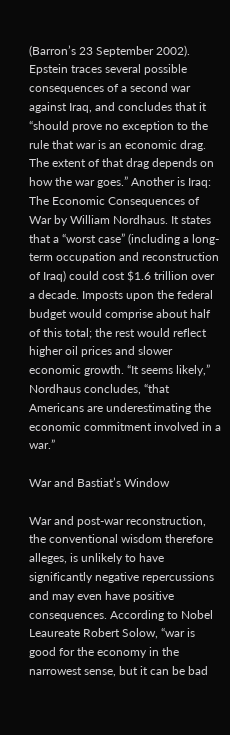(Barron’s 23 September 2002). Epstein traces several possible consequences of a second war against Iraq, and concludes that it “should prove no exception to the rule that war is an economic drag. The extent of that drag depends on how the war goes.” Another is Iraq: The Economic Consequences of War by William Nordhaus. It states that a “worst case” (including a long-term occupation and reconstruction of Iraq) could cost $1.6 trillion over a decade. Imposts upon the federal budget would comprise about half of this total; the rest would reflect higher oil prices and slower economic growth. “It seems likely,” Nordhaus concludes, “that Americans are underestimating the economic commitment involved in a war.”

War and Bastiat’s Window

War and post-war reconstruction, the conventional wisdom therefore alleges, is unlikely to have significantly negative repercussions and may even have positive consequences. According to Nobel Leaureate Robert Solow, “war is good for the economy in the narrowest sense, but it can be bad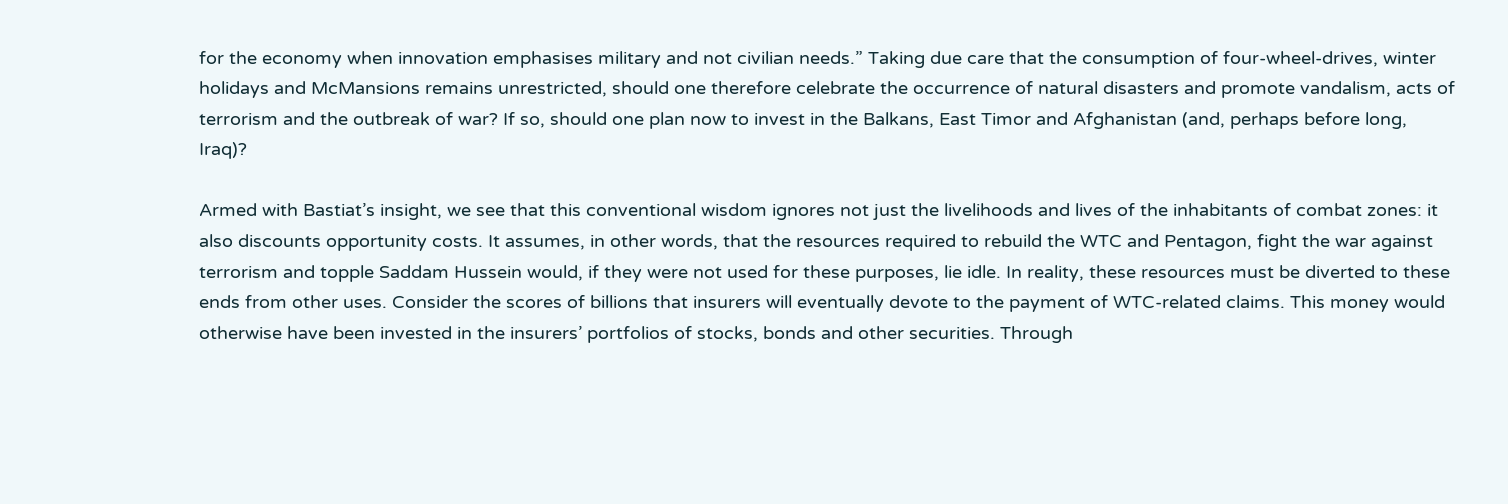for the economy when innovation emphasises military and not civilian needs.” Taking due care that the consumption of four-wheel-drives, winter holidays and McMansions remains unrestricted, should one therefore celebrate the occurrence of natural disasters and promote vandalism, acts of terrorism and the outbreak of war? If so, should one plan now to invest in the Balkans, East Timor and Afghanistan (and, perhaps before long, Iraq)?

Armed with Bastiat’s insight, we see that this conventional wisdom ignores not just the livelihoods and lives of the inhabitants of combat zones: it also discounts opportunity costs. It assumes, in other words, that the resources required to rebuild the WTC and Pentagon, fight the war against terrorism and topple Saddam Hussein would, if they were not used for these purposes, lie idle. In reality, these resources must be diverted to these ends from other uses. Consider the scores of billions that insurers will eventually devote to the payment of WTC-related claims. This money would otherwise have been invested in the insurers’ portfolios of stocks, bonds and other securities. Through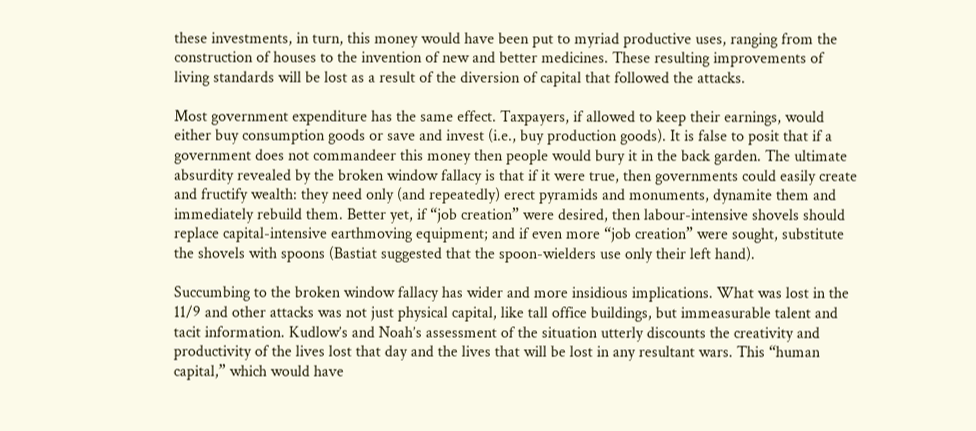these investments, in turn, this money would have been put to myriad productive uses, ranging from the construction of houses to the invention of new and better medicines. These resulting improvements of living standards will be lost as a result of the diversion of capital that followed the attacks.

Most government expenditure has the same effect. Taxpayers, if allowed to keep their earnings, would either buy consumption goods or save and invest (i.e., buy production goods). It is false to posit that if a government does not commandeer this money then people would bury it in the back garden. The ultimate absurdity revealed by the broken window fallacy is that if it were true, then governments could easily create and fructify wealth: they need only (and repeatedly) erect pyramids and monuments, dynamite them and immediately rebuild them. Better yet, if “job creation” were desired, then labour-intensive shovels should replace capital-intensive earthmoving equipment; and if even more “job creation” were sought, substitute the shovels with spoons (Bastiat suggested that the spoon-wielders use only their left hand).

Succumbing to the broken window fallacy has wider and more insidious implications. What was lost in the 11/9 and other attacks was not just physical capital, like tall office buildings, but immeasurable talent and tacit information. Kudlow’s and Noah’s assessment of the situation utterly discounts the creativity and productivity of the lives lost that day and the lives that will be lost in any resultant wars. This “human capital,” which would have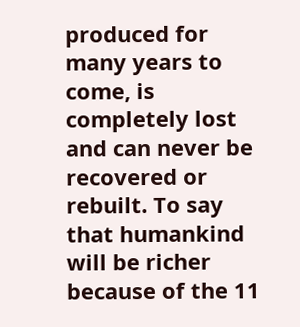produced for many years to come, is completely lost and can never be recovered or rebuilt. To say that humankind will be richer because of the 11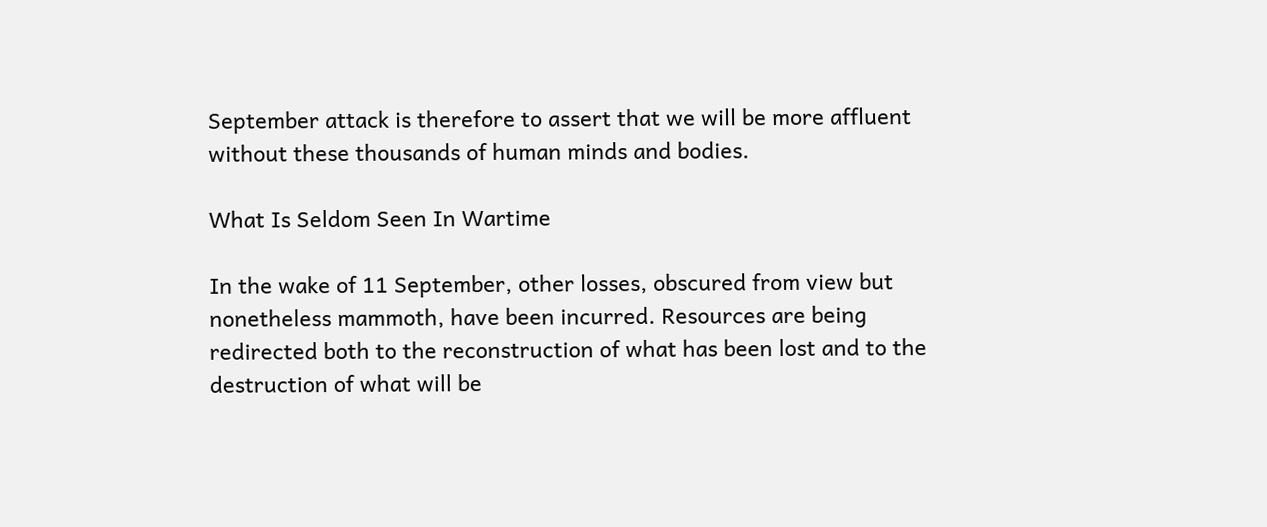September attack is therefore to assert that we will be more affluent without these thousands of human minds and bodies.

What Is Seldom Seen In Wartime

In the wake of 11 September, other losses, obscured from view but nonetheless mammoth, have been incurred. Resources are being redirected both to the reconstruction of what has been lost and to the destruction of what will be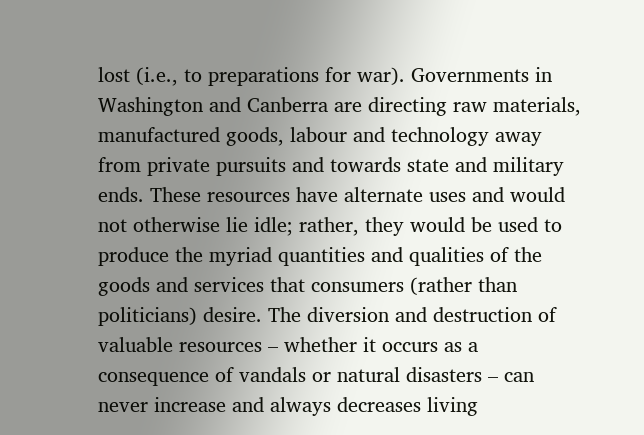lost (i.e., to preparations for war). Governments in Washington and Canberra are directing raw materials, manufactured goods, labour and technology away from private pursuits and towards state and military ends. These resources have alternate uses and would not otherwise lie idle; rather, they would be used to produce the myriad quantities and qualities of the goods and services that consumers (rather than politicians) desire. The diversion and destruction of valuable resources – whether it occurs as a consequence of vandals or natural disasters – can never increase and always decreases living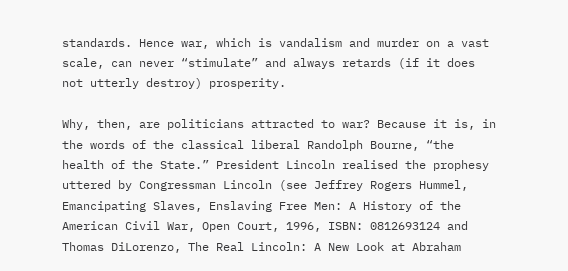standards. Hence war, which is vandalism and murder on a vast scale, can never “stimulate” and always retards (if it does not utterly destroy) prosperity.

Why, then, are politicians attracted to war? Because it is, in the words of the classical liberal Randolph Bourne, “the health of the State.” President Lincoln realised the prophesy uttered by Congressman Lincoln (see Jeffrey Rogers Hummel, Emancipating Slaves, Enslaving Free Men: A History of the American Civil War, Open Court, 1996, ISBN: 0812693124 and Thomas DiLorenzo, The Real Lincoln: A New Look at Abraham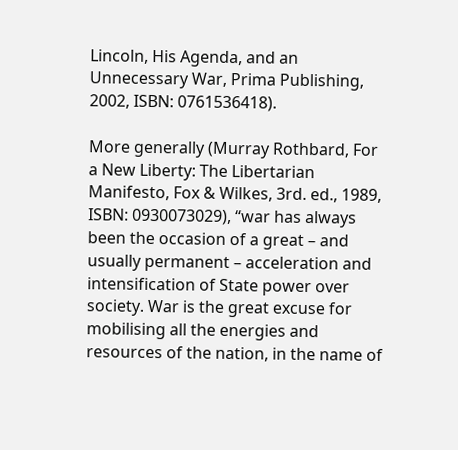Lincoln, His Agenda, and an Unnecessary War, Prima Publishing, 2002, ISBN: 0761536418).

More generally (Murray Rothbard, For a New Liberty: The Libertarian Manifesto, Fox & Wilkes, 3rd. ed., 1989, ISBN: 0930073029), “war has always been the occasion of a great – and usually permanent – acceleration and intensification of State power over society. War is the great excuse for mobilising all the energies and resources of the nation, in the name of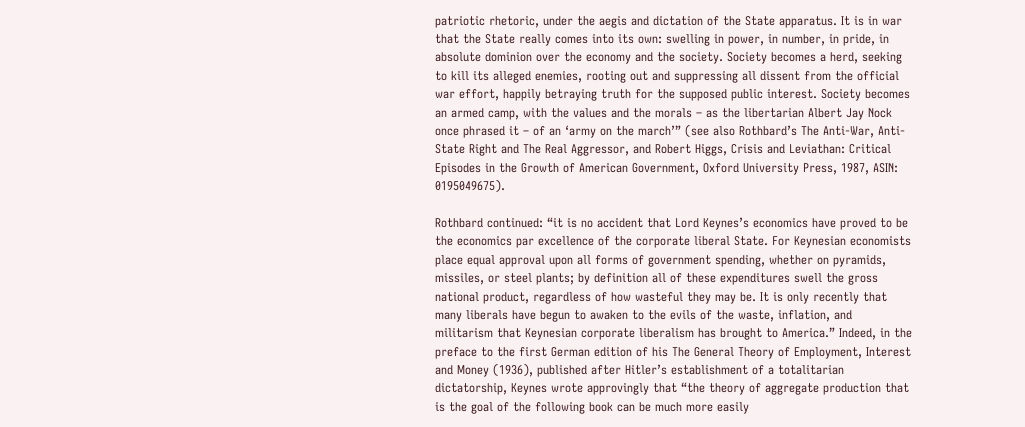patriotic rhetoric, under the aegis and dictation of the State apparatus. It is in war that the State really comes into its own: swelling in power, in number, in pride, in absolute dominion over the economy and the society. Society becomes a herd, seeking to kill its alleged enemies, rooting out and suppressing all dissent from the official war effort, happily betraying truth for the supposed public interest. Society becomes an armed camp, with the values and the morals – as the libertarian Albert Jay Nock once phrased it – of an ‘army on the march’” (see also Rothbard’s The Anti-War, Anti-State Right and The Real Aggressor, and Robert Higgs, Crisis and Leviathan: Critical Episodes in the Growth of American Government, Oxford University Press, 1987, ASIN: 0195049675).

Rothbard continued: “it is no accident that Lord Keynes’s economics have proved to be the economics par excellence of the corporate liberal State. For Keynesian economists place equal approval upon all forms of government spending, whether on pyramids, missiles, or steel plants; by definition all of these expenditures swell the gross national product, regardless of how wasteful they may be. It is only recently that many liberals have begun to awaken to the evils of the waste, inflation, and militarism that Keynesian corporate liberalism has brought to America.” Indeed, in the preface to the first German edition of his The General Theory of Employment, Interest and Money (1936), published after Hitler’s establishment of a totalitarian dictatorship, Keynes wrote approvingly that “the theory of aggregate production that is the goal of the following book can be much more easily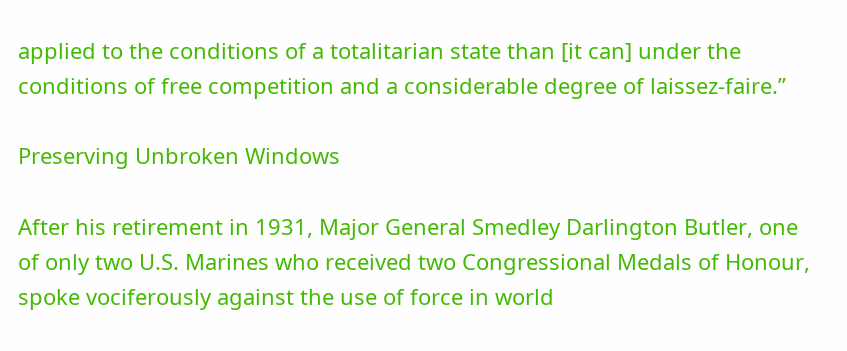applied to the conditions of a totalitarian state than [it can] under the conditions of free competition and a considerable degree of laissez-faire.”

Preserving Unbroken Windows

After his retirement in 1931, Major General Smedley Darlington Butler, one of only two U.S. Marines who received two Congressional Medals of Honour, spoke vociferously against the use of force in world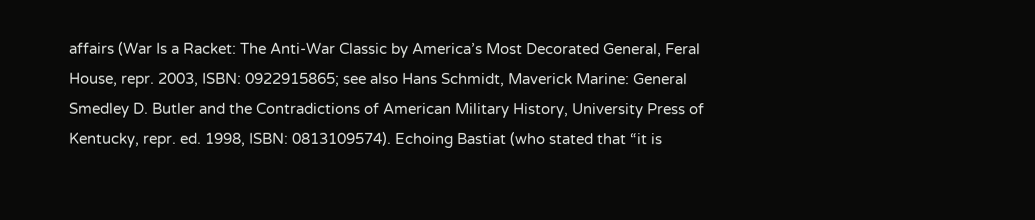affairs (War Is a Racket: The Anti-War Classic by America’s Most Decorated General, Feral House, repr. 2003, ISBN: 0922915865; see also Hans Schmidt, Maverick Marine: General Smedley D. Butler and the Contradictions of American Military History, University Press of Kentucky, repr. ed. 1998, ISBN: 0813109574). Echoing Bastiat (who stated that “it is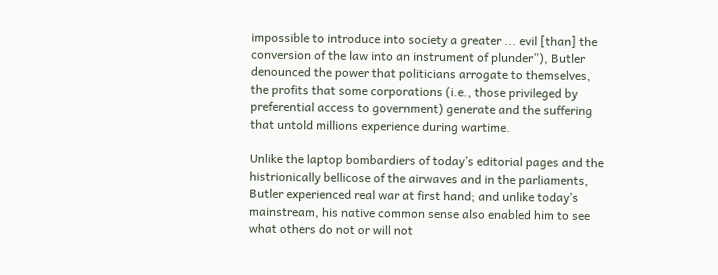impossible to introduce into society a greater ... evil [than] the conversion of the law into an instrument of plunder”), Butler denounced the power that politicians arrogate to themselves, the profits that some corporations (i.e., those privileged by preferential access to government) generate and the suffering that untold millions experience during wartime.

Unlike the laptop bombardiers of today’s editorial pages and the histrionically bellicose of the airwaves and in the parliaments, Butler experienced real war at first hand; and unlike today’s mainstream, his native common sense also enabled him to see what others do not or will not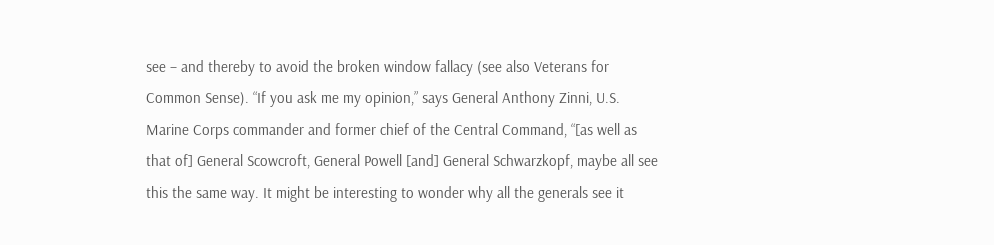see – and thereby to avoid the broken window fallacy (see also Veterans for Common Sense). “If you ask me my opinion,” says General Anthony Zinni, U.S. Marine Corps commander and former chief of the Central Command, “[as well as that of] General Scowcroft, General Powell [and] General Schwarzkopf, maybe all see this the same way. It might be interesting to wonder why all the generals see it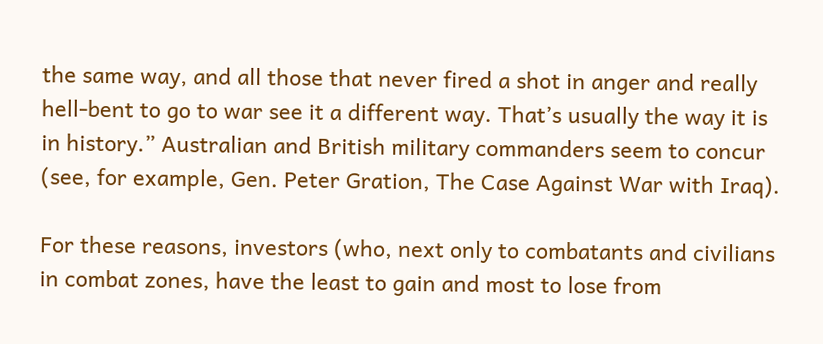the same way, and all those that never fired a shot in anger and really hell-bent to go to war see it a different way. That’s usually the way it is in history.” Australian and British military commanders seem to concur (see, for example, Gen. Peter Gration, The Case Against War with Iraq).

For these reasons, investors (who, next only to combatants and civilians in combat zones, have the least to gain and most to lose from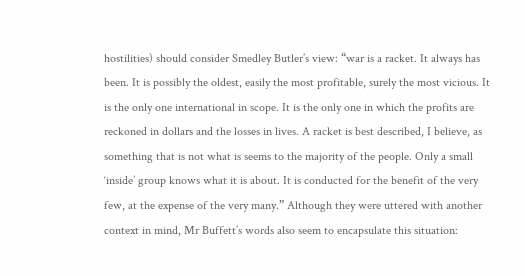hostilities) should consider Smedley Butler’s view: “war is a racket. It always has been. It is possibly the oldest, easily the most profitable, surely the most vicious. It is the only one international in scope. It is the only one in which the profits are reckoned in dollars and the losses in lives. A racket is best described, I believe, as something that is not what is seems to the majority of the people. Only a small ‘inside’ group knows what it is about. It is conducted for the benefit of the very few, at the expense of the very many.” Although they were uttered with another context in mind, Mr Buffett’s words also seem to encapsulate this situation: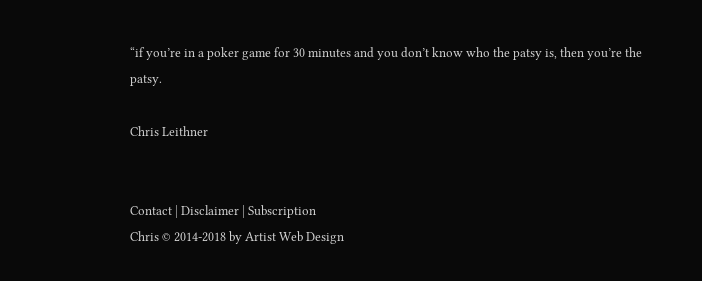“if you’re in a poker game for 30 minutes and you don’t know who the patsy is, then you’re the patsy.

Chris Leithner


Contact | Disclaimer | Subscription
Chris © 2014-2018 by Artist Web Design